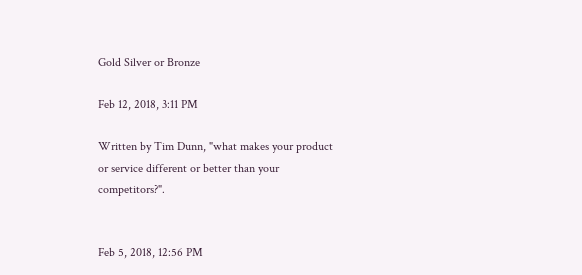Gold Silver or Bronze

Feb 12, 2018, 3:11 PM

Written by Tim Dunn, "what makes your product or service different or better than your competitors?".


Feb 5, 2018, 12:56 PM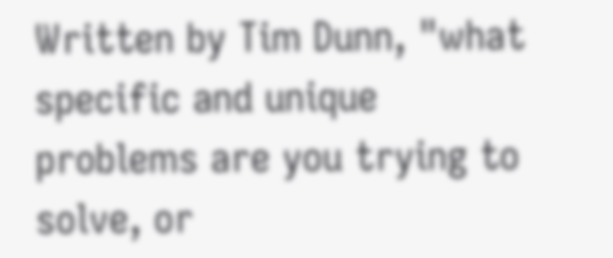Written by Tim Dunn, "what specific and unique problems are you trying to solve, or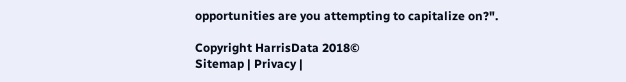opportunities are you attempting to capitalize on?".

Copyright HarrisData 2018©
Sitemap | Privacy |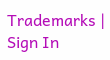Trademarks | Sign In